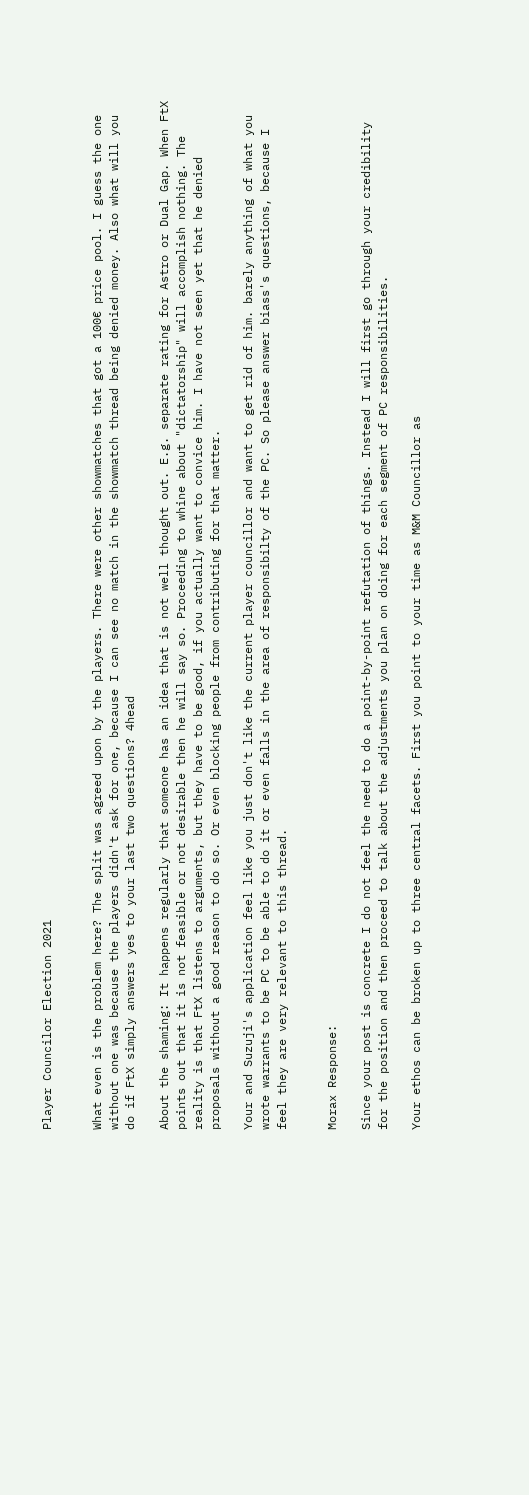Player Councilor Election 2021


What even is the problem here? The split was agreed upon by the players. There were other showmatches that got a 100€ price pool. I guess the one without one was because the players didn't ask for one, because I can see no match in the showmatch thread being denied money. Also what will you do if FtX simply answers yes to your last two questions? 4head

About the shaming: It happens regularly that someone has an idea that is not well thought out. E.g. separate rating for Astro or Dual Gap. When FtX points out that it is not feasible or not desirable then he will say so. Proceeding to whine about "dictatorship" will accomplish nothing. The reality is that FtX listens to arguments, but they have to be good, if you actually want to convice him. I have not seen yet that he denied proposals without a good reason to do so. Or even blocking people from contributing for that matter.

Your and Suzuji's application feel like you just don't like the current player councillor and want to get rid of him. barely anything of what you wrote warrants to be PC to be able to do it or even falls in the area of responsibilty of the PC. So please answer biass's questions, because I feel they are very relevant to this thread.


Morax Response:

Since your post is concrete I do not feel the need to do a point-by-point refutation of things. Instead I will first go through your credibility for the position and then proceed to talk about the adjustments you plan on doing for each segment of PC responsibilities.

Your ethos can be broken up to three central facets. First you point to your time as M&M Councillor as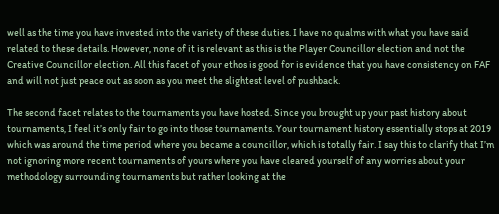well as the time you have invested into the variety of these duties. I have no qualms with what you have said related to these details. However, none of it is relevant as this is the Player Councillor election and not the Creative Councillor election. All this facet of your ethos is good for is evidence that you have consistency on FAF and will not just peace out as soon as you meet the slightest level of pushback.

The second facet relates to the tournaments you have hosted. Since you brought up your past history about tournaments, I feel it’s only fair to go into those tournaments. Your tournament history essentially stops at 2019 which was around the time period where you became a councillor, which is totally fair. I say this to clarify that I’m not ignoring more recent tournaments of yours where you have cleared yourself of any worries about your methodology surrounding tournaments but rather looking at the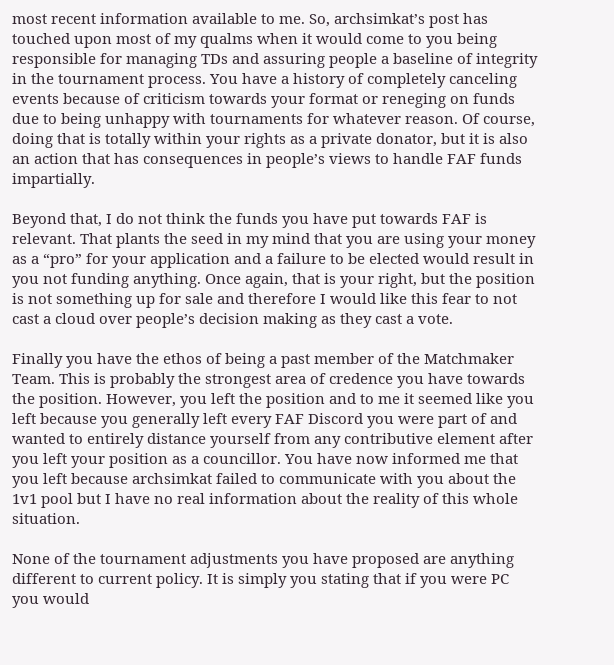most recent information available to me. So, archsimkat’s post has touched upon most of my qualms when it would come to you being responsible for managing TDs and assuring people a baseline of integrity in the tournament process. You have a history of completely canceling events because of criticism towards your format or reneging on funds due to being unhappy with tournaments for whatever reason. Of course, doing that is totally within your rights as a private donator, but it is also an action that has consequences in people’s views to handle FAF funds impartially.

Beyond that, I do not think the funds you have put towards FAF is relevant. That plants the seed in my mind that you are using your money as a “pro” for your application and a failure to be elected would result in you not funding anything. Once again, that is your right, but the position is not something up for sale and therefore I would like this fear to not cast a cloud over people’s decision making as they cast a vote.

Finally you have the ethos of being a past member of the Matchmaker Team. This is probably the strongest area of credence you have towards the position. However, you left the position and to me it seemed like you left because you generally left every FAF Discord you were part of and wanted to entirely distance yourself from any contributive element after you left your position as a councillor. You have now informed me that you left because archsimkat failed to communicate with you about the 1v1 pool but I have no real information about the reality of this whole situation.

None of the tournament adjustments you have proposed are anything different to current policy. It is simply you stating that if you were PC you would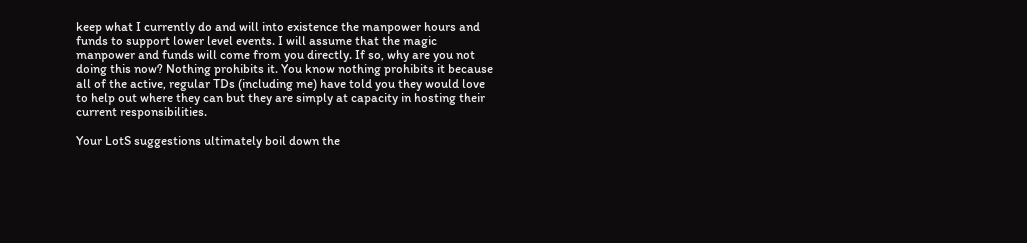keep what I currently do and will into existence the manpower hours and funds to support lower level events. I will assume that the magic manpower and funds will come from you directly. If so, why are you not doing this now? Nothing prohibits it. You know nothing prohibits it because all of the active, regular TDs (including me) have told you they would love to help out where they can but they are simply at capacity in hosting their current responsibilities.

Your LotS suggestions ultimately boil down the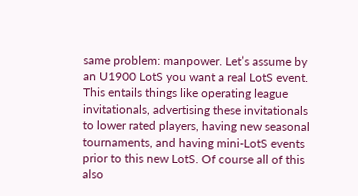same problem: manpower. Let’s assume by an U1900 LotS you want a real LotS event. This entails things like operating league invitationals, advertising these invitationals to lower rated players, having new seasonal tournaments, and having mini-LotS events prior to this new LotS. Of course all of this also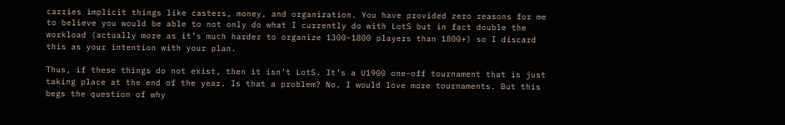carries implicit things like casters, money, and organization. You have provided zero reasons for me to believe you would be able to not only do what I currently do with LotS but in fact double the workload (actually more as it’s much harder to organize 1300-1800 players than 1800+) so I discard this as your intention with your plan.

Thus, if these things do not exist, then it isn’t LotS. It’s a U1900 one-off tournament that is just taking place at the end of the year. Is that a problem? No. I would love more tournaments. But this begs the question of why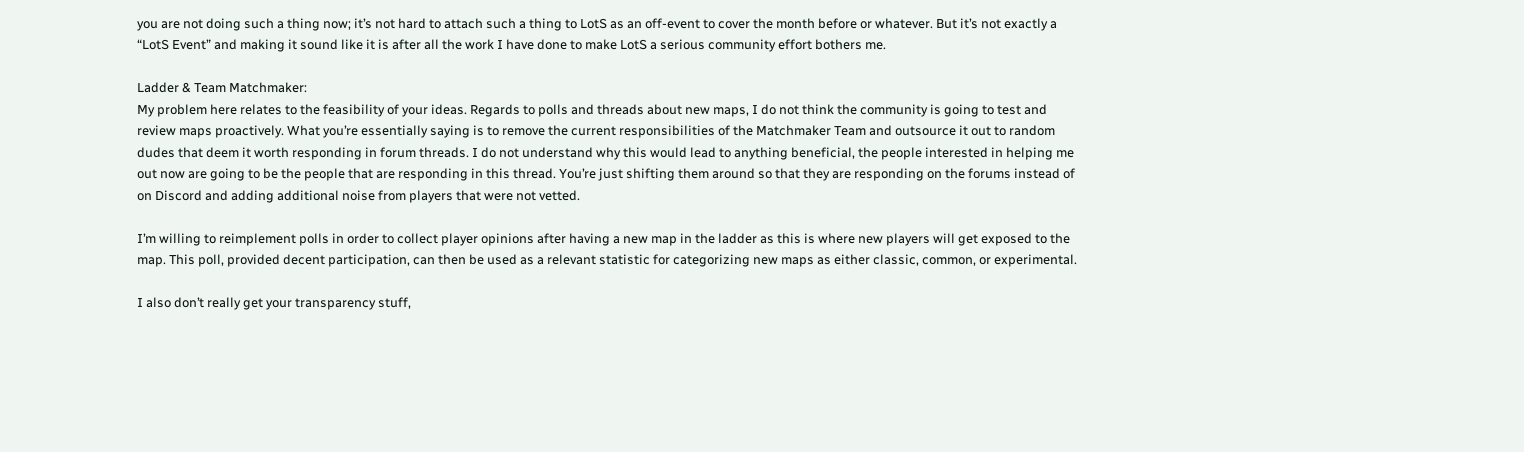you are not doing such a thing now; it’s not hard to attach such a thing to LotS as an off-event to cover the month before or whatever. But it’s not exactly a “LotS Event” and making it sound like it is after all the work I have done to make LotS a serious community effort bothers me.

Ladder & Team Matchmaker:
My problem here relates to the feasibility of your ideas. Regards to polls and threads about new maps, I do not think the community is going to test and review maps proactively. What you’re essentially saying is to remove the current responsibilities of the Matchmaker Team and outsource it out to random dudes that deem it worth responding in forum threads. I do not understand why this would lead to anything beneficial, the people interested in helping me out now are going to be the people that are responding in this thread. You’re just shifting them around so that they are responding on the forums instead of on Discord and adding additional noise from players that were not vetted.

I’m willing to reimplement polls in order to collect player opinions after having a new map in the ladder as this is where new players will get exposed to the map. This poll, provided decent participation, can then be used as a relevant statistic for categorizing new maps as either classic, common, or experimental.

I also don’t really get your transparency stuff,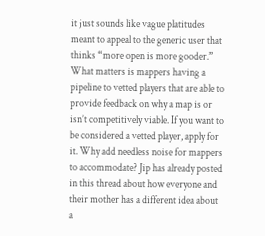it just sounds like vague platitudes meant to appeal to the generic user that thinks “more open is more gooder.” What matters is mappers having a pipeline to vetted players that are able to provide feedback on why a map is or isn’t competitively viable. If you want to be considered a vetted player, apply for it. Why add needless noise for mappers to accommodate? Jip has already posted in this thread about how everyone and their mother has a different idea about a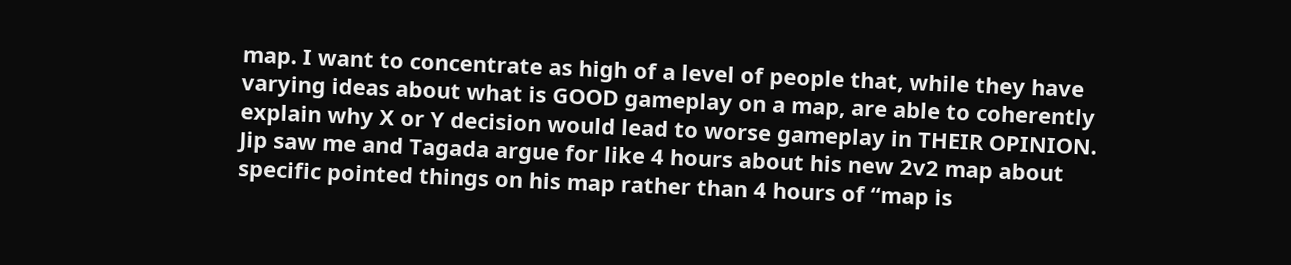map. I want to concentrate as high of a level of people that, while they have varying ideas about what is GOOD gameplay on a map, are able to coherently explain why X or Y decision would lead to worse gameplay in THEIR OPINION. Jip saw me and Tagada argue for like 4 hours about his new 2v2 map about specific pointed things on his map rather than 4 hours of “map is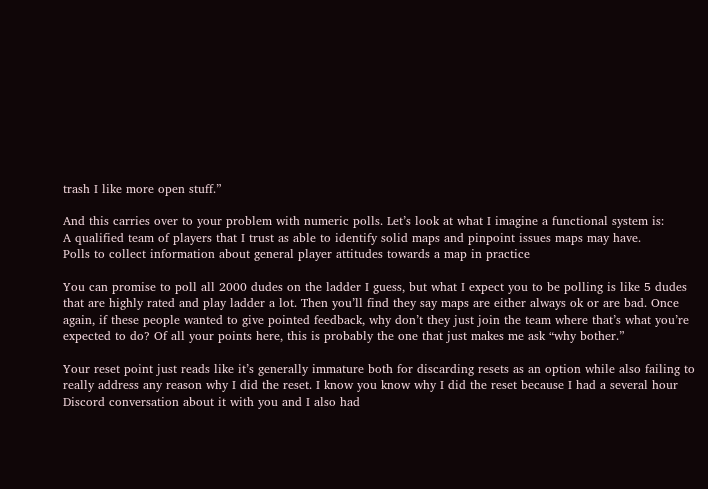trash I like more open stuff.”

And this carries over to your problem with numeric polls. Let’s look at what I imagine a functional system is:
A qualified team of players that I trust as able to identify solid maps and pinpoint issues maps may have.
Polls to collect information about general player attitudes towards a map in practice

You can promise to poll all 2000 dudes on the ladder I guess, but what I expect you to be polling is like 5 dudes that are highly rated and play ladder a lot. Then you’ll find they say maps are either always ok or are bad. Once again, if these people wanted to give pointed feedback, why don’t they just join the team where that’s what you’re expected to do? Of all your points here, this is probably the one that just makes me ask “why bother.”

Your reset point just reads like it’s generally immature both for discarding resets as an option while also failing to really address any reason why I did the reset. I know you know why I did the reset because I had a several hour Discord conversation about it with you and I also had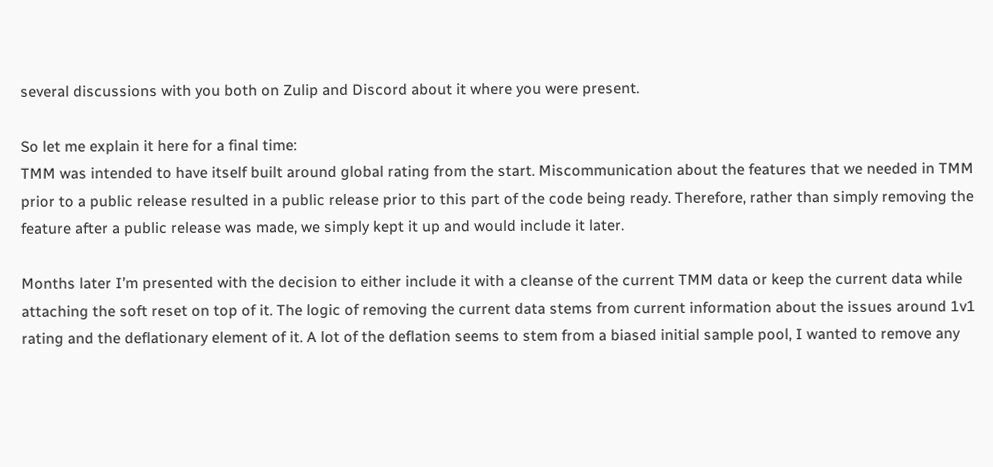several discussions with you both on Zulip and Discord about it where you were present.

So let me explain it here for a final time:
TMM was intended to have itself built around global rating from the start. Miscommunication about the features that we needed in TMM prior to a public release resulted in a public release prior to this part of the code being ready. Therefore, rather than simply removing the feature after a public release was made, we simply kept it up and would include it later.

Months later I’m presented with the decision to either include it with a cleanse of the current TMM data or keep the current data while attaching the soft reset on top of it. The logic of removing the current data stems from current information about the issues around 1v1 rating and the deflationary element of it. A lot of the deflation seems to stem from a biased initial sample pool, I wanted to remove any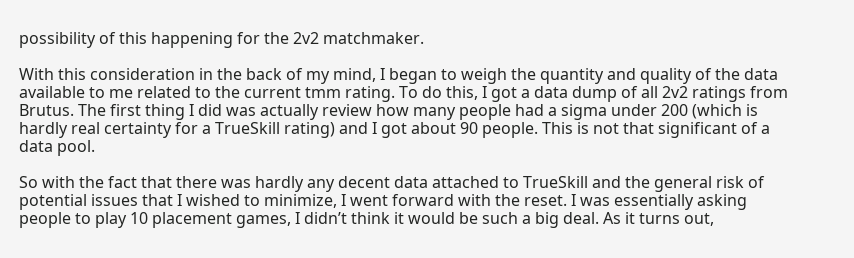possibility of this happening for the 2v2 matchmaker.

With this consideration in the back of my mind, I began to weigh the quantity and quality of the data available to me related to the current tmm rating. To do this, I got a data dump of all 2v2 ratings from Brutus. The first thing I did was actually review how many people had a sigma under 200 (which is hardly real certainty for a TrueSkill rating) and I got about 90 people. This is not that significant of a data pool.

So with the fact that there was hardly any decent data attached to TrueSkill and the general risk of potential issues that I wished to minimize, I went forward with the reset. I was essentially asking people to play 10 placement games, I didn’t think it would be such a big deal. As it turns out,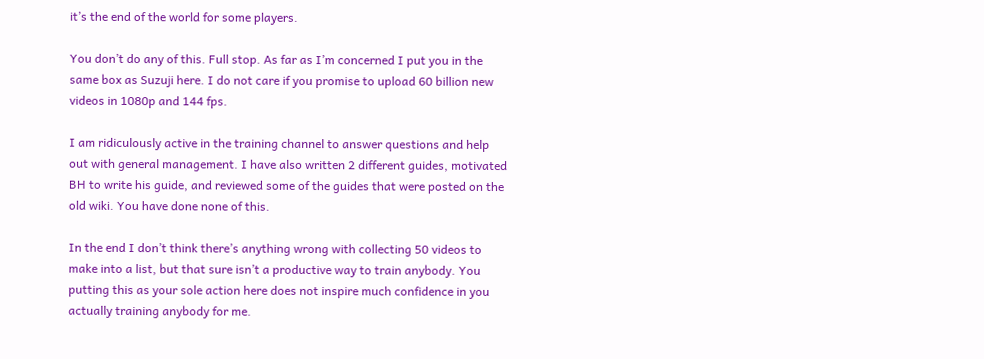it’s the end of the world for some players.

You don’t do any of this. Full stop. As far as I’m concerned I put you in the same box as Suzuji here. I do not care if you promise to upload 60 billion new videos in 1080p and 144 fps.

I am ridiculously active in the training channel to answer questions and help out with general management. I have also written 2 different guides, motivated BH to write his guide, and reviewed some of the guides that were posted on the old wiki. You have done none of this.

In the end I don’t think there’s anything wrong with collecting 50 videos to make into a list, but that sure isn’t a productive way to train anybody. You putting this as your sole action here does not inspire much confidence in you actually training anybody for me.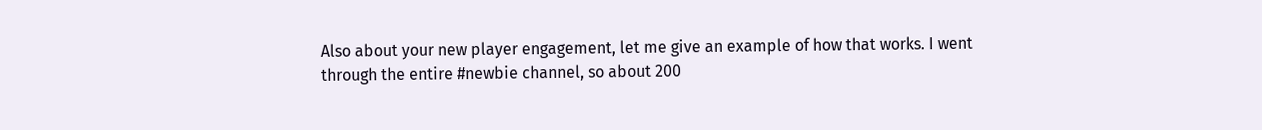Also about your new player engagement, let me give an example of how that works. I went through the entire #newbie channel, so about 200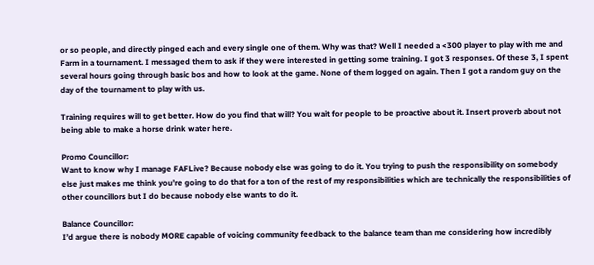or so people, and directly pinged each and every single one of them. Why was that? Well I needed a <300 player to play with me and Farm in a tournament. I messaged them to ask if they were interested in getting some training. I got 3 responses. Of these 3, I spent several hours going through basic bos and how to look at the game. None of them logged on again. Then I got a random guy on the day of the tournament to play with us.

Training requires will to get better. How do you find that will? You wait for people to be proactive about it. Insert proverb about not being able to make a horse drink water here.

Promo Councillor:
Want to know why I manage FAFLive? Because nobody else was going to do it. You trying to push the responsibility on somebody else just makes me think you’re going to do that for a ton of the rest of my responsibilities which are technically the responsibilities of other councillors but I do because nobody else wants to do it.

Balance Councillor:
I’d argue there is nobody MORE capable of voicing community feedback to the balance team than me considering how incredibly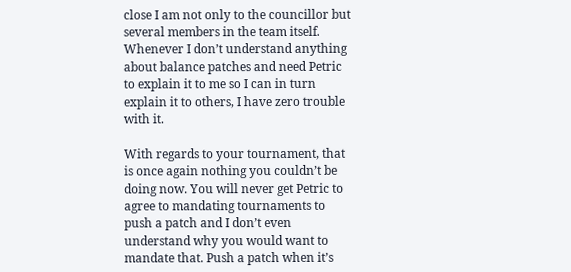close I am not only to the councillor but several members in the team itself. Whenever I don’t understand anything about balance patches and need Petric to explain it to me so I can in turn explain it to others, I have zero trouble with it.

With regards to your tournament, that is once again nothing you couldn’t be doing now. You will never get Petric to agree to mandating tournaments to push a patch and I don’t even understand why you would want to mandate that. Push a patch when it’s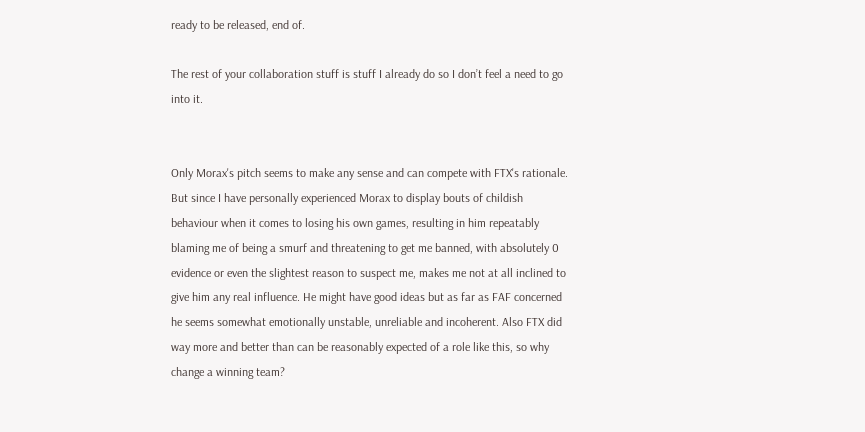ready to be released, end of.

The rest of your collaboration stuff is stuff I already do so I don’t feel a need to go into it.


Only Morax's pitch seems to make any sense and can compete with FTX's rationale. But since I have personally experienced Morax to display bouts of childish behaviour when it comes to losing his own games, resulting in him repeatably blaming me of being a smurf and threatening to get me banned, with absolutely 0 evidence or even the slightest reason to suspect me, makes me not at all inclined to give him any real influence. He might have good ideas but as far as FAF concerned he seems somewhat emotionally unstable, unreliable and incoherent. Also FTX did way more and better than can be reasonably expected of a role like this, so why change a winning team?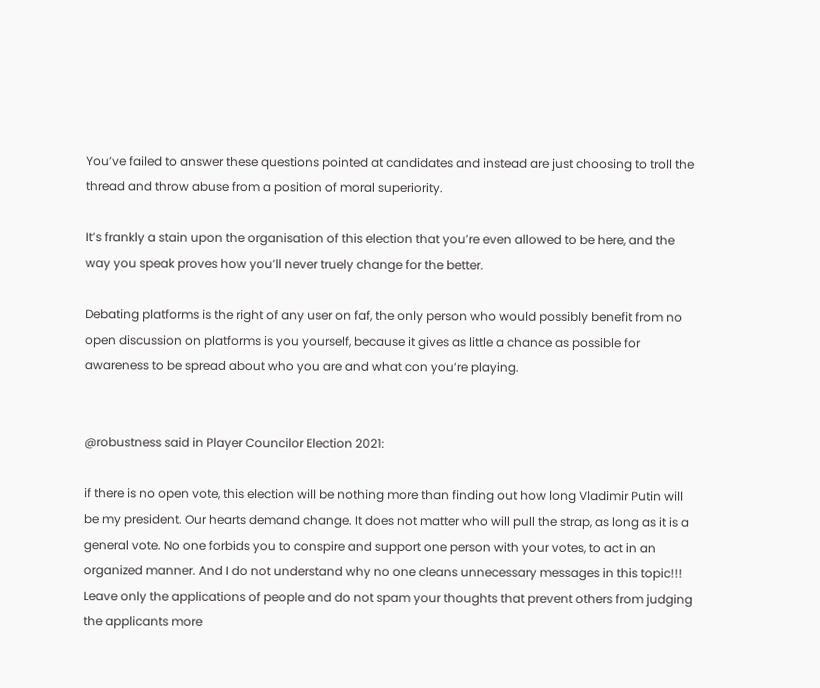You’ve failed to answer these questions pointed at candidates and instead are just choosing to troll the thread and throw abuse from a position of moral superiority.

It’s frankly a stain upon the organisation of this election that you’re even allowed to be here, and the way you speak proves how you’ll never truely change for the better.

Debating platforms is the right of any user on faf, the only person who would possibly benefit from no open discussion on platforms is you yourself, because it gives as little a chance as possible for awareness to be spread about who you are and what con you’re playing.


@robustness said in Player Councilor Election 2021:

if there is no open vote, this election will be nothing more than finding out how long Vladimir Putin will be my president. Our hearts demand change. It does not matter who will pull the strap, as long as it is a general vote. No one forbids you to conspire and support one person with your votes, to act in an organized manner. And I do not understand why no one cleans unnecessary messages in this topic!!! Leave only the applications of people and do not spam your thoughts that prevent others from judging the applicants more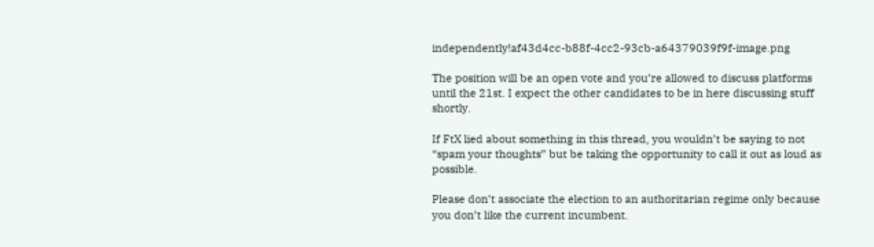independently!af43d4cc-b88f-4cc2-93cb-a64379039f9f-image.png

The position will be an open vote and you’re allowed to discuss platforms until the 21st. I expect the other candidates to be in here discussing stuff shortly.

If FtX lied about something in this thread, you wouldn’t be saying to not “spam your thoughts” but be taking the opportunity to call it out as loud as possible.

Please don’t associate the election to an authoritarian regime only because you don’t like the current incumbent.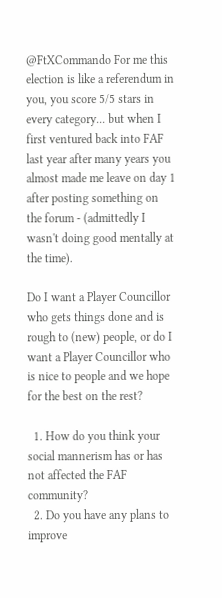@FtXCommando For me this election is like a referendum in you, you score 5/5 stars in every category... but when I first ventured back into FAF last year after many years you almost made me leave on day 1 after posting something on the forum - (admittedly I wasn't doing good mentally at the time).

Do I want a Player Councillor who gets things done and is rough to (new) people, or do I want a Player Councillor who is nice to people and we hope for the best on the rest?

  1. How do you think your social mannerism has or has not affected the FAF community?
  2. Do you have any plans to improve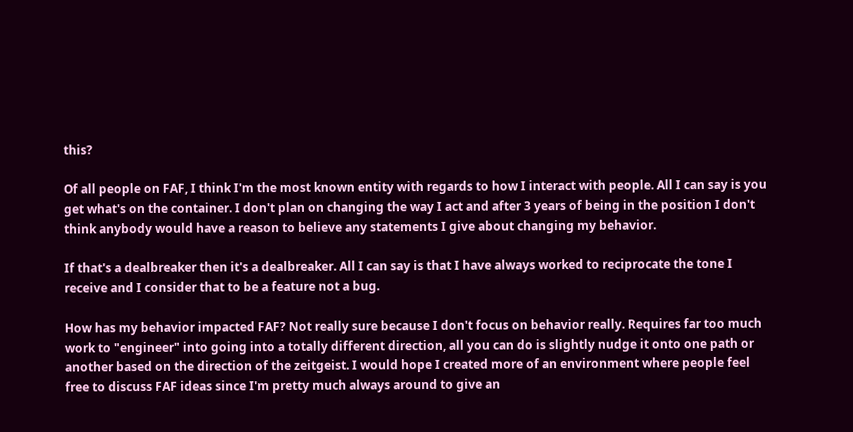this?

Of all people on FAF, I think I'm the most known entity with regards to how I interact with people. All I can say is you get what's on the container. I don't plan on changing the way I act and after 3 years of being in the position I don't think anybody would have a reason to believe any statements I give about changing my behavior.

If that's a dealbreaker then it's a dealbreaker. All I can say is that I have always worked to reciprocate the tone I receive and I consider that to be a feature not a bug.

How has my behavior impacted FAF? Not really sure because I don't focus on behavior really. Requires far too much work to "engineer" into going into a totally different direction, all you can do is slightly nudge it onto one path or another based on the direction of the zeitgeist. I would hope I created more of an environment where people feel free to discuss FAF ideas since I'm pretty much always around to give an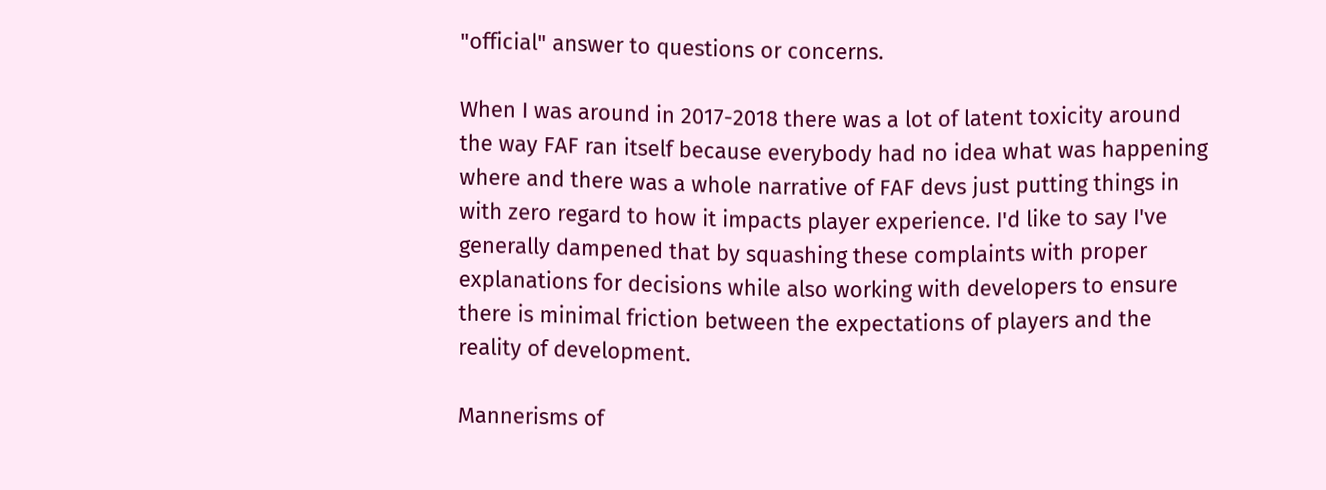"official" answer to questions or concerns.

When I was around in 2017-2018 there was a lot of latent toxicity around the way FAF ran itself because everybody had no idea what was happening where and there was a whole narrative of FAF devs just putting things in with zero regard to how it impacts player experience. I'd like to say I've generally dampened that by squashing these complaints with proper explanations for decisions while also working with developers to ensure there is minimal friction between the expectations of players and the reality of development.

Mannerisms of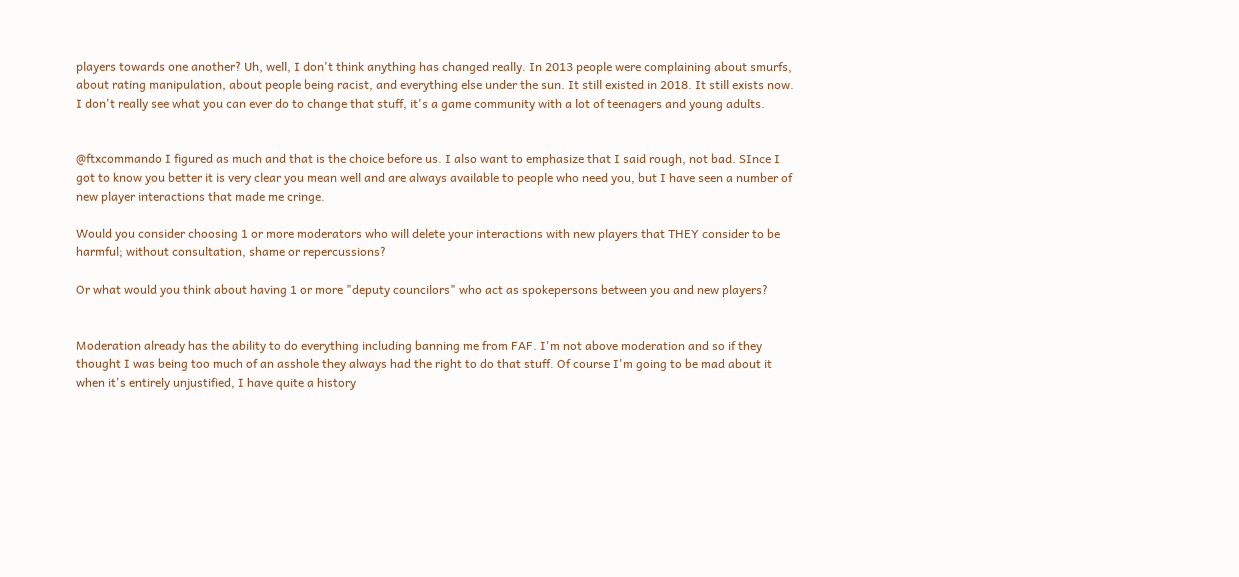players towards one another? Uh, well, I don't think anything has changed really. In 2013 people were complaining about smurfs, about rating manipulation, about people being racist, and everything else under the sun. It still existed in 2018. It still exists now. I don't really see what you can ever do to change that stuff, it's a game community with a lot of teenagers and young adults.


@ftxcommando I figured as much and that is the choice before us. I also want to emphasize that I said rough, not bad. SInce I got to know you better it is very clear you mean well and are always available to people who need you, but I have seen a number of new player interactions that made me cringe.

Would you consider choosing 1 or more moderators who will delete your interactions with new players that THEY consider to be harmful; without consultation, shame or repercussions?

Or what would you think about having 1 or more "deputy councilors" who act as spokepersons between you and new players?


Moderation already has the ability to do everything including banning me from FAF. I'm not above moderation and so if they thought I was being too much of an asshole they always had the right to do that stuff. Of course I'm going to be mad about it when it's entirely unjustified, I have quite a history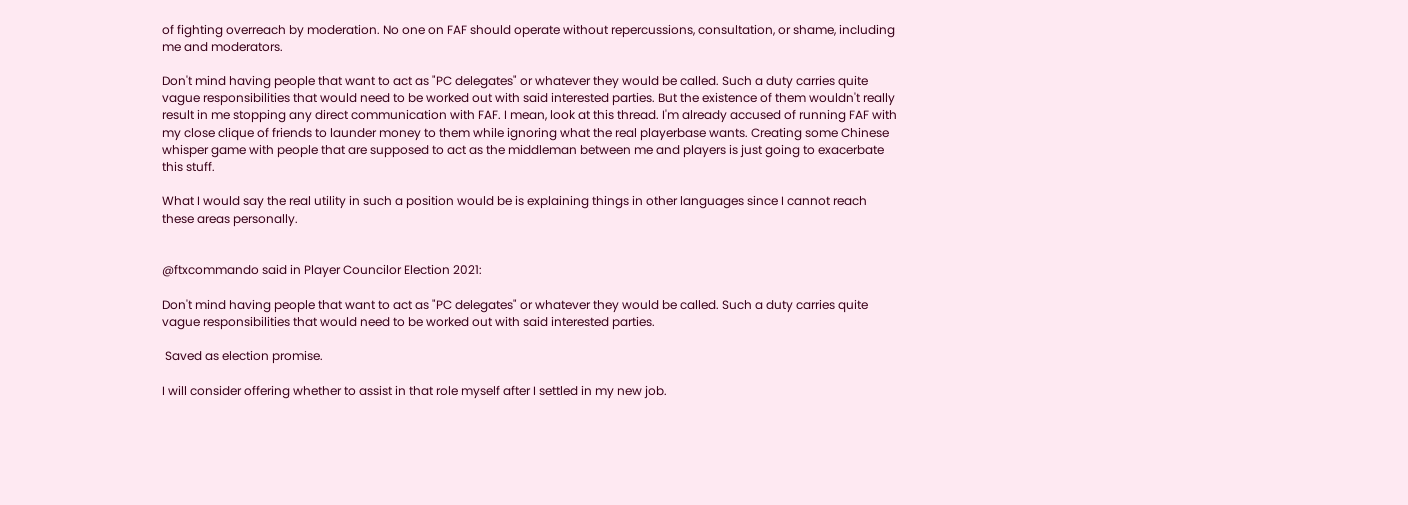of fighting overreach by moderation. No one on FAF should operate without repercussions, consultation, or shame, including me and moderators.

Don't mind having people that want to act as "PC delegates" or whatever they would be called. Such a duty carries quite vague responsibilities that would need to be worked out with said interested parties. But the existence of them wouldn't really result in me stopping any direct communication with FAF. I mean, look at this thread. I'm already accused of running FAF with my close clique of friends to launder money to them while ignoring what the real playerbase wants. Creating some Chinese whisper game with people that are supposed to act as the middleman between me and players is just going to exacerbate this stuff.

What I would say the real utility in such a position would be is explaining things in other languages since I cannot reach these areas personally.


@ftxcommando said in Player Councilor Election 2021:

Don't mind having people that want to act as "PC delegates" or whatever they would be called. Such a duty carries quite vague responsibilities that would need to be worked out with said interested parties.

 Saved as election promise.

I will consider offering whether to assist in that role myself after I settled in my new job.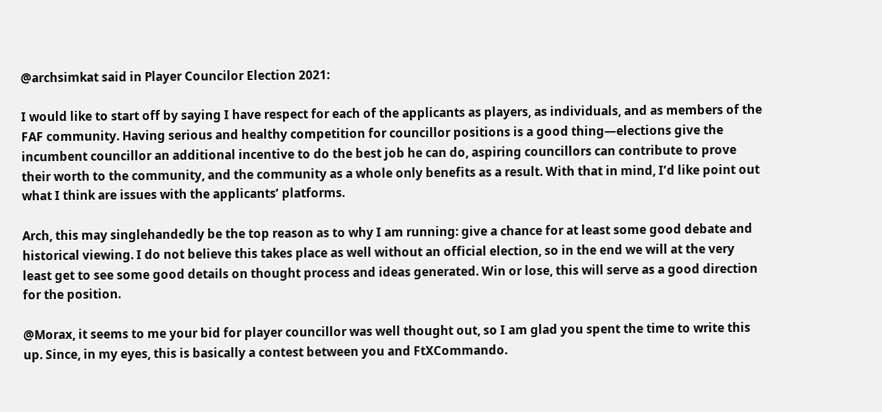@archsimkat said in Player Councilor Election 2021:

I would like to start off by saying I have respect for each of the applicants as players, as individuals, and as members of the FAF community. Having serious and healthy competition for councillor positions is a good thing—elections give the incumbent councillor an additional incentive to do the best job he can do, aspiring councillors can contribute to prove their worth to the community, and the community as a whole only benefits as a result. With that in mind, I’d like point out what I think are issues with the applicants’ platforms.

Arch, this may singlehandedly be the top reason as to why I am running: give a chance for at least some good debate and historical viewing. I do not believe this takes place as well without an official election, so in the end we will at the very least get to see some good details on thought process and ideas generated. Win or lose, this will serve as a good direction for the position.

@Morax, it seems to me your bid for player councillor was well thought out, so I am glad you spent the time to write this up. Since, in my eyes, this is basically a contest between you and FtXCommando.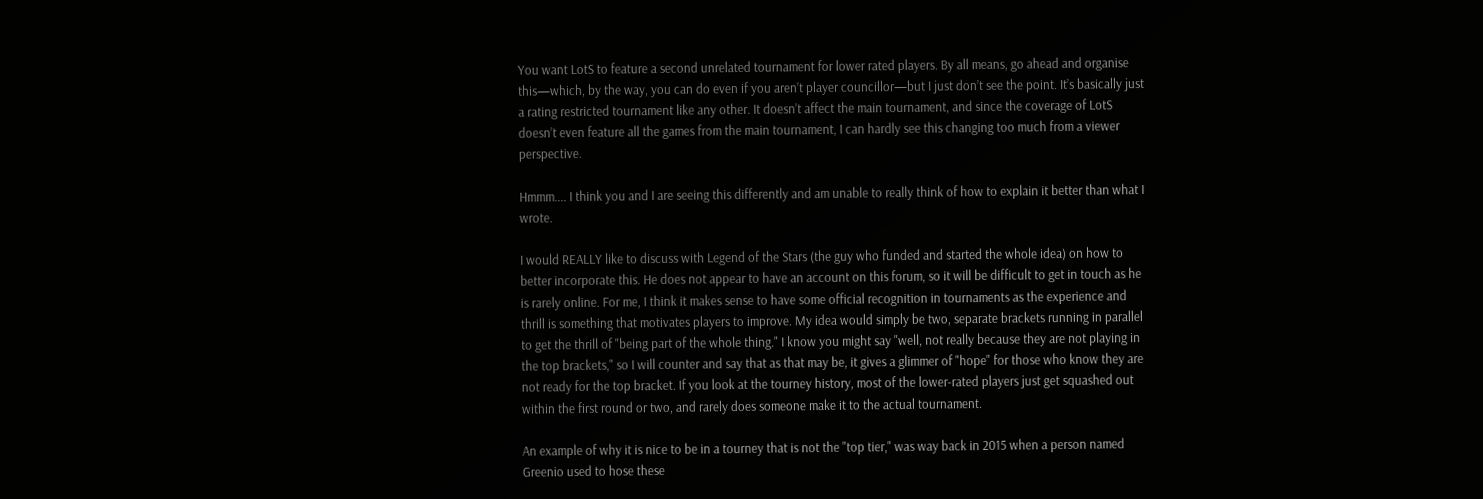You want LotS to feature a second unrelated tournament for lower rated players. By all means, go ahead and organise this—which, by the way, you can do even if you aren’t player councillor—but I just don’t see the point. It’s basically just a rating restricted tournament like any other. It doesn’t affect the main tournament, and since the coverage of LotS doesn’t even feature all the games from the main tournament, I can hardly see this changing too much from a viewer perspective.

Hmmm.... I think you and I are seeing this differently and am unable to really think of how to explain it better than what I wrote.

I would REALLY like to discuss with Legend of the Stars (the guy who funded and started the whole idea) on how to better incorporate this. He does not appear to have an account on this forum, so it will be difficult to get in touch as he is rarely online. For me, I think it makes sense to have some official recognition in tournaments as the experience and thrill is something that motivates players to improve. My idea would simply be two, separate brackets running in parallel to get the thrill of "being part of the whole thing." I know you might say "well, not really because they are not playing in the top brackets," so I will counter and say that as that may be, it gives a glimmer of "hope" for those who know they are not ready for the top bracket. If you look at the tourney history, most of the lower-rated players just get squashed out within the first round or two, and rarely does someone make it to the actual tournament.

An example of why it is nice to be in a tourney that is not the "top tier," was way back in 2015 when a person named Greenio used to hose these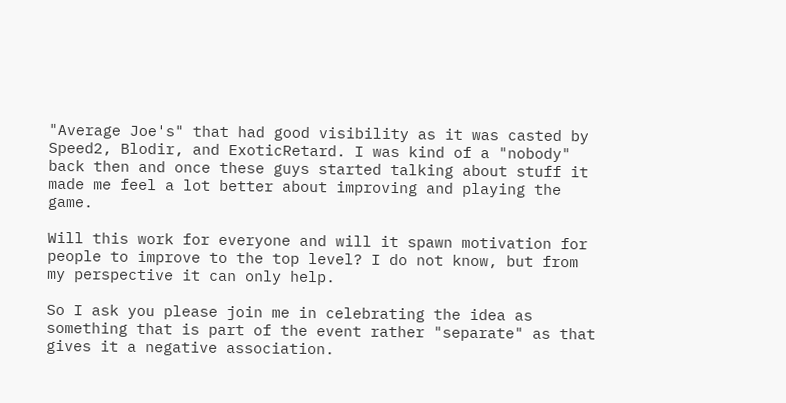"Average Joe's" that had good visibility as it was casted by Speed2, Blodir, and ExoticRetard. I was kind of a "nobody" back then and once these guys started talking about stuff it made me feel a lot better about improving and playing the game.

Will this work for everyone and will it spawn motivation for people to improve to the top level? I do not know, but from my perspective it can only help.

So I ask you please join me in celebrating the idea as something that is part of the event rather "separate" as that gives it a negative association.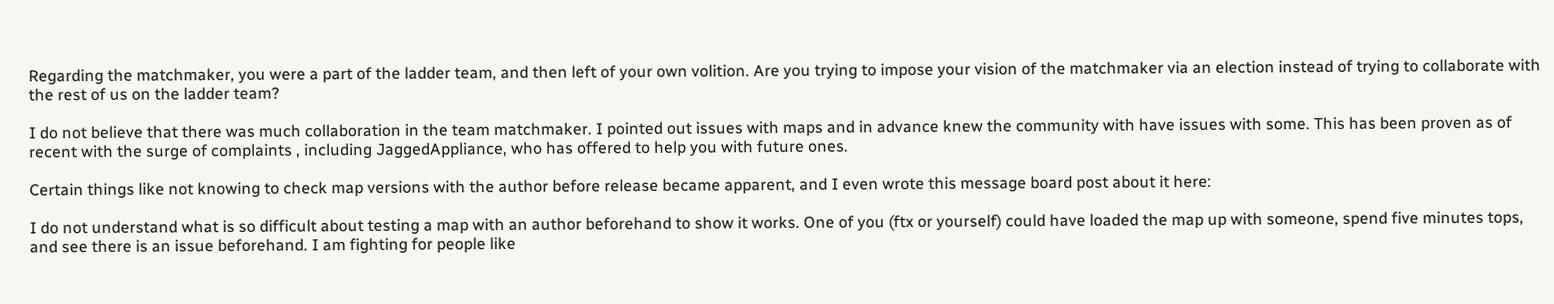Regarding the matchmaker, you were a part of the ladder team, and then left of your own volition. Are you trying to impose your vision of the matchmaker via an election instead of trying to collaborate with the rest of us on the ladder team?

I do not believe that there was much collaboration in the team matchmaker. I pointed out issues with maps and in advance knew the community with have issues with some. This has been proven as of recent with the surge of complaints , including JaggedAppliance, who has offered to help you with future ones.

Certain things like not knowing to check map versions with the author before release became apparent, and I even wrote this message board post about it here:

I do not understand what is so difficult about testing a map with an author beforehand to show it works. One of you (ftx or yourself) could have loaded the map up with someone, spend five minutes tops, and see there is an issue beforehand. I am fighting for people like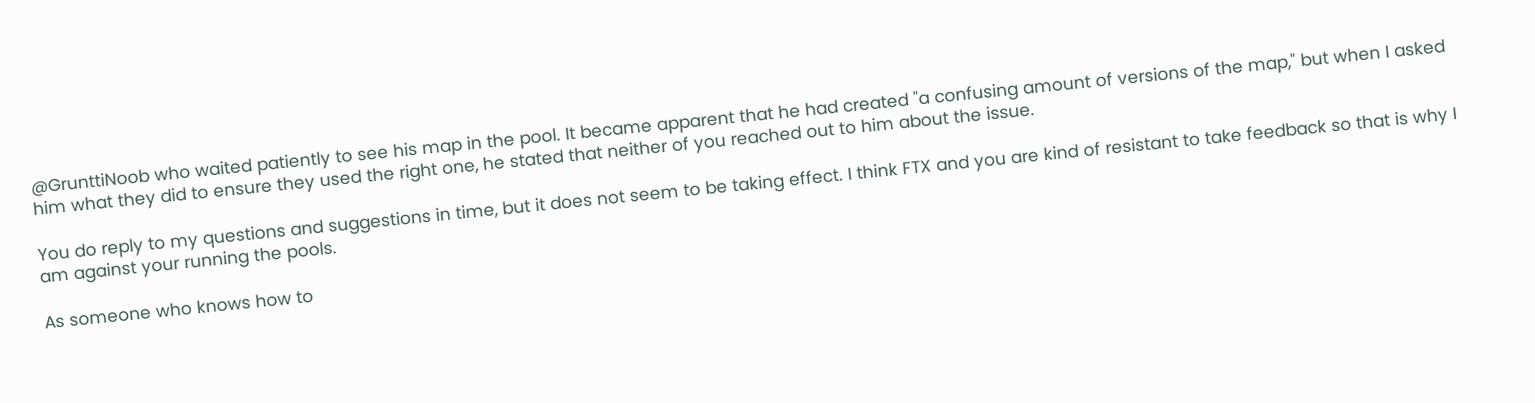@GrunttiNoob who waited patiently to see his map in the pool. It became apparent that he had created "a confusing amount of versions of the map," but when I asked him what they did to ensure they used the right one, he stated that neither of you reached out to him about the issue.

You do reply to my questions and suggestions in time, but it does not seem to be taking effect. I think FTX and you are kind of resistant to take feedback so that is why I am against your running the pools.

As someone who knows how to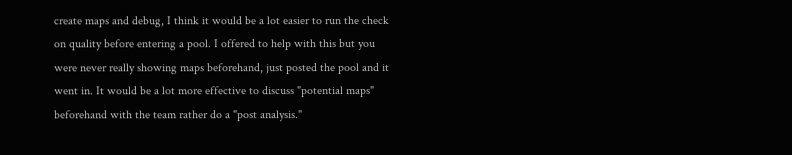create maps and debug, I think it would be a lot easier to run the check on quality before entering a pool. I offered to help with this but you were never really showing maps beforehand, just posted the pool and it went in. It would be a lot more effective to discuss "potential maps" beforehand with the team rather do a "post analysis."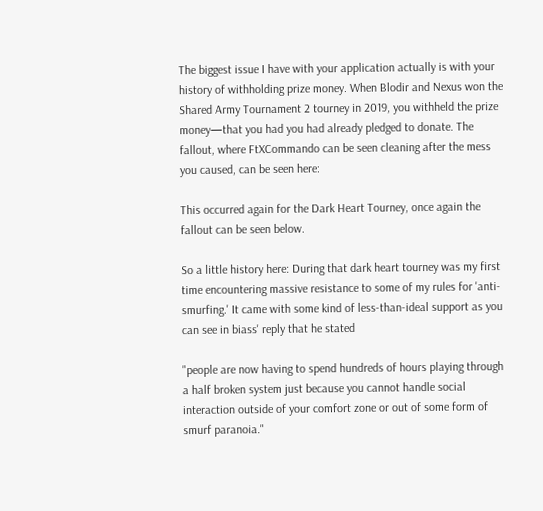The biggest issue I have with your application actually is with your history of withholding prize money. When Blodir and Nexus won the Shared Army Tournament 2 tourney in 2019, you withheld the prize money—that you had you had already pledged to donate. The fallout, where FtXCommando can be seen cleaning after the mess you caused, can be seen here:

This occurred again for the Dark Heart Tourney, once again the fallout can be seen below.

So a little history here: During that dark heart tourney was my first time encountering massive resistance to some of my rules for 'anti-smurfing.' It came with some kind of less-than-ideal support as you can see in biass' reply that he stated

"people are now having to spend hundreds of hours playing through a half broken system just because you cannot handle social interaction outside of your comfort zone or out of some form of smurf paranoia."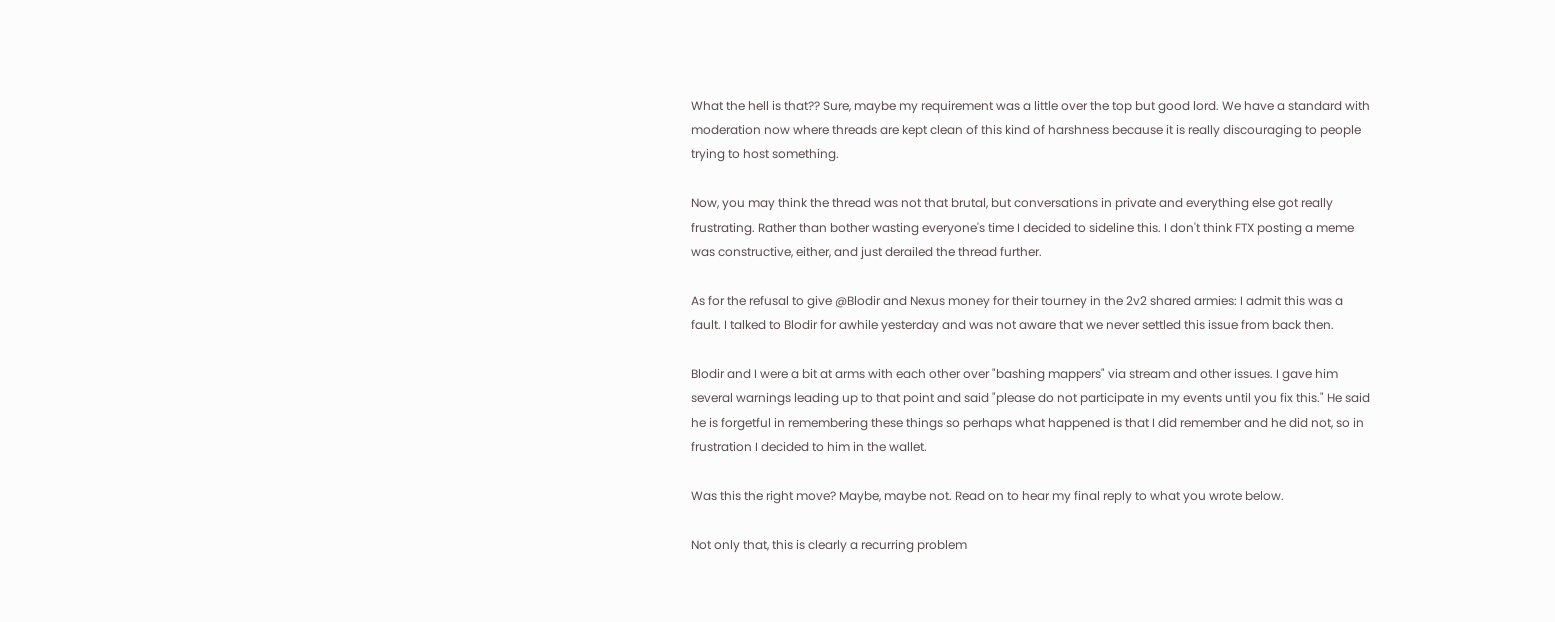What the hell is that?? Sure, maybe my requirement was a little over the top but good lord. We have a standard with moderation now where threads are kept clean of this kind of harshness because it is really discouraging to people trying to host something.

Now, you may think the thread was not that brutal, but conversations in private and everything else got really frustrating. Rather than bother wasting everyone's time I decided to sideline this. I don't think FTX posting a meme was constructive, either, and just derailed the thread further.

As for the refusal to give @Blodir and Nexus money for their tourney in the 2v2 shared armies: I admit this was a fault. I talked to Blodir for awhile yesterday and was not aware that we never settled this issue from back then.

Blodir and I were a bit at arms with each other over "bashing mappers" via stream and other issues. I gave him several warnings leading up to that point and said "please do not participate in my events until you fix this." He said he is forgetful in remembering these things so perhaps what happened is that I did remember and he did not, so in frustration I decided to him in the wallet.

Was this the right move? Maybe, maybe not. Read on to hear my final reply to what you wrote below.

Not only that, this is clearly a recurring problem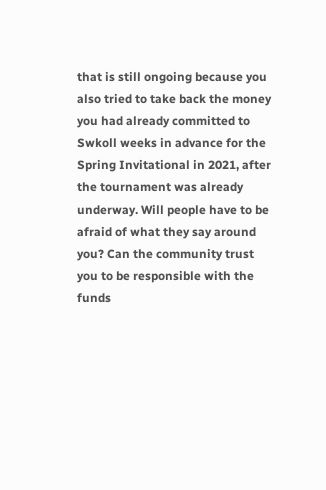that is still ongoing because you also tried to take back the money you had already committed to Swkoll weeks in advance for the Spring Invitational in 2021, after the tournament was already underway. Will people have to be afraid of what they say around you? Can the community trust you to be responsible with the funds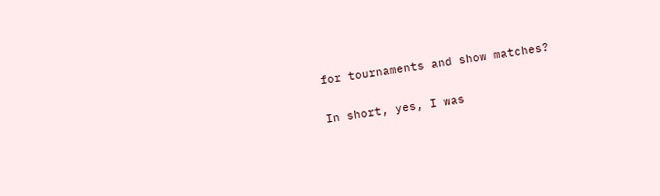for tournaments and show matches?

In short, yes, I was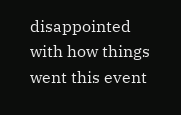disappointed with how things went this event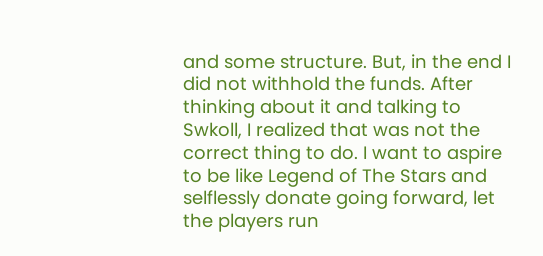and some structure. But, in the end I did not withhold the funds. After thinking about it and talking to Swkoll, I realized that was not the correct thing to do. I want to aspire to be like Legend of The Stars and selflessly donate going forward, let the players run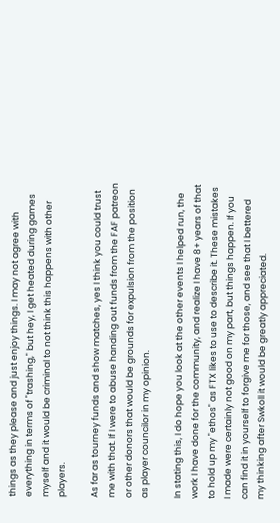things as they please and just enjoy things. I may not agree with everything in terms of "trashing," but hey, I get heated during games myself and it would be criminal to not think this happens with other players.

As far as tourney funds and show matches, yes I think you could trust me with that. If I were to abuse handing out funds from the FAF patreon or other donors that would be grounds for expulsion from the position as player councilor in my opinion.

In stating this, I do hope you look at the other events I helped run, the work I have done for the community, and realize I have 8+ years of that to hold up my "ethos" as FTX likes to use to describe it. These mistakes I made were certainly not good on my part, but things happen. If you can find it in yourself to forgive me for those, and see that I bettered my thinking after Swkoll it would be greatly appreciated.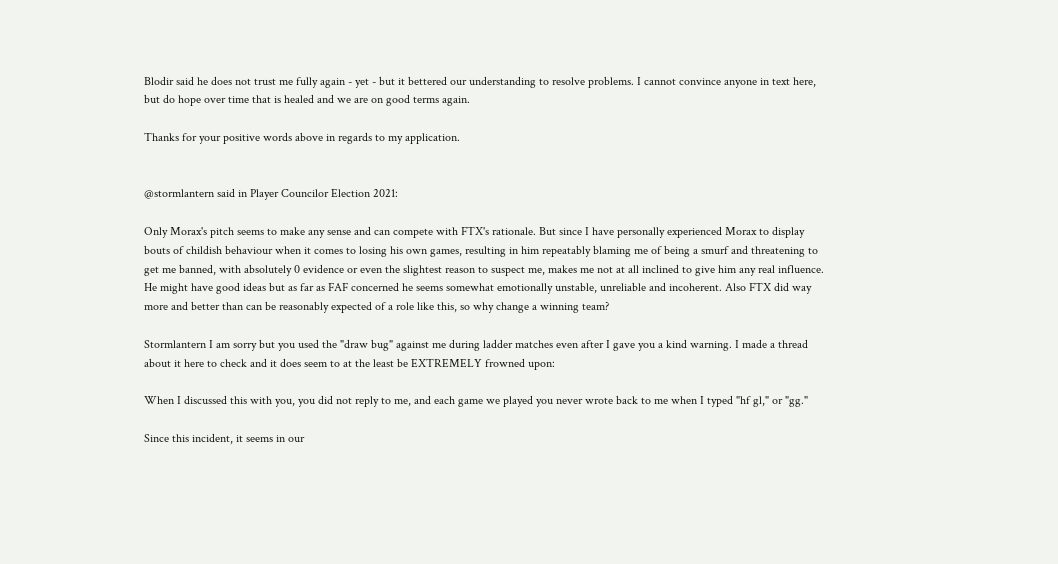Blodir said he does not trust me fully again - yet - but it bettered our understanding to resolve problems. I cannot convince anyone in text here, but do hope over time that is healed and we are on good terms again.

Thanks for your positive words above in regards to my application.


@stormlantern said in Player Councilor Election 2021:

Only Morax's pitch seems to make any sense and can compete with FTX's rationale. But since I have personally experienced Morax to display bouts of childish behaviour when it comes to losing his own games, resulting in him repeatably blaming me of being a smurf and threatening to get me banned, with absolutely 0 evidence or even the slightest reason to suspect me, makes me not at all inclined to give him any real influence. He might have good ideas but as far as FAF concerned he seems somewhat emotionally unstable, unreliable and incoherent. Also FTX did way more and better than can be reasonably expected of a role like this, so why change a winning team?

Stormlantern I am sorry but you used the "draw bug" against me during ladder matches even after I gave you a kind warning. I made a thread about it here to check and it does seem to at the least be EXTREMELY frowned upon:

When I discussed this with you, you did not reply to me, and each game we played you never wrote back to me when I typed "hf gl," or "gg."

Since this incident, it seems in our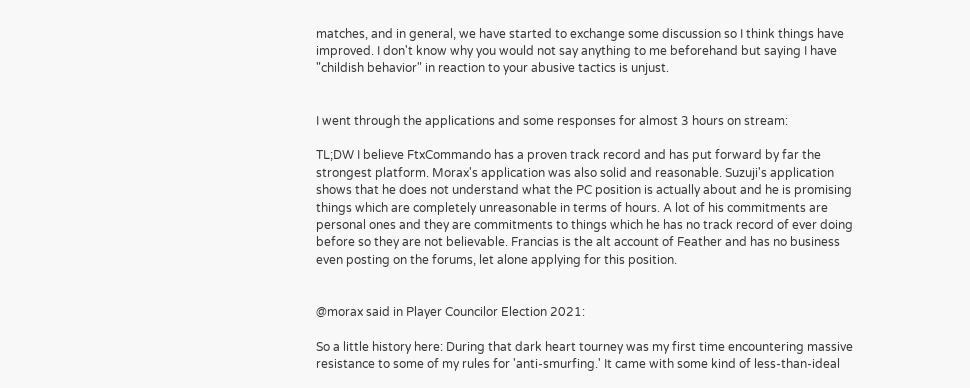matches, and in general, we have started to exchange some discussion so I think things have improved. I don't know why you would not say anything to me beforehand but saying I have "childish behavior" in reaction to your abusive tactics is unjust.


I went through the applications and some responses for almost 3 hours on stream:

TL;DW I believe FtxCommando has a proven track record and has put forward by far the strongest platform. Morax's application was also solid and reasonable. Suzuji's application shows that he does not understand what the PC position is actually about and he is promising things which are completely unreasonable in terms of hours. A lot of his commitments are personal ones and they are commitments to things which he has no track record of ever doing before so they are not believable. Francias is the alt account of Feather and has no business even posting on the forums, let alone applying for this position.


@morax said in Player Councilor Election 2021:

So a little history here: During that dark heart tourney was my first time encountering massive resistance to some of my rules for 'anti-smurfing.' It came with some kind of less-than-ideal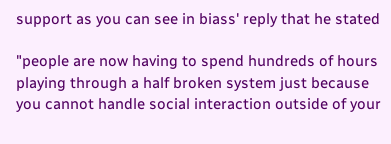support as you can see in biass' reply that he stated

"people are now having to spend hundreds of hours playing through a half broken system just because you cannot handle social interaction outside of your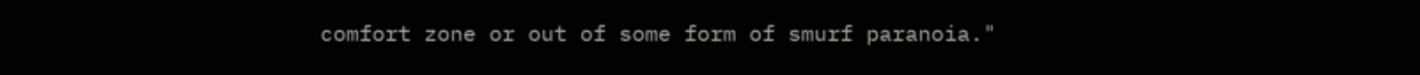comfort zone or out of some form of smurf paranoia."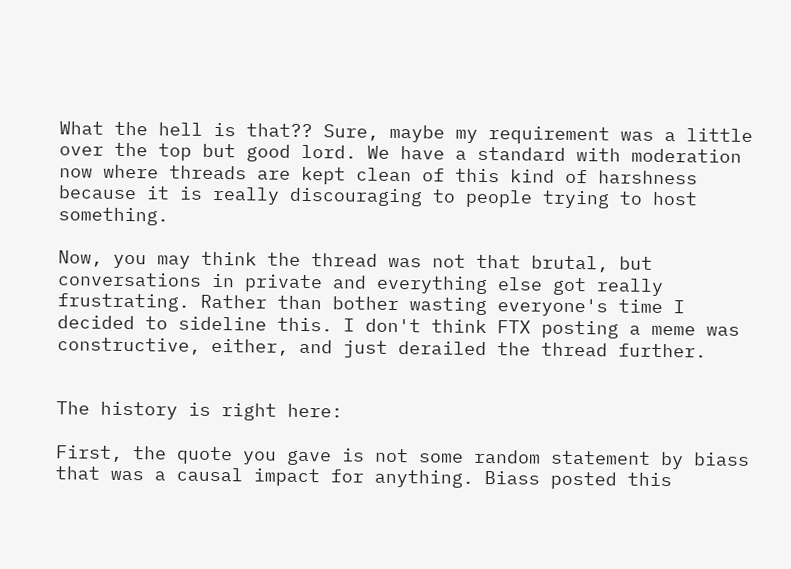What the hell is that?? Sure, maybe my requirement was a little over the top but good lord. We have a standard with moderation now where threads are kept clean of this kind of harshness because it is really discouraging to people trying to host something.

Now, you may think the thread was not that brutal, but conversations in private and everything else got really frustrating. Rather than bother wasting everyone's time I decided to sideline this. I don't think FTX posting a meme was constructive, either, and just derailed the thread further.


The history is right here:

First, the quote you gave is not some random statement by biass that was a causal impact for anything. Biass posted this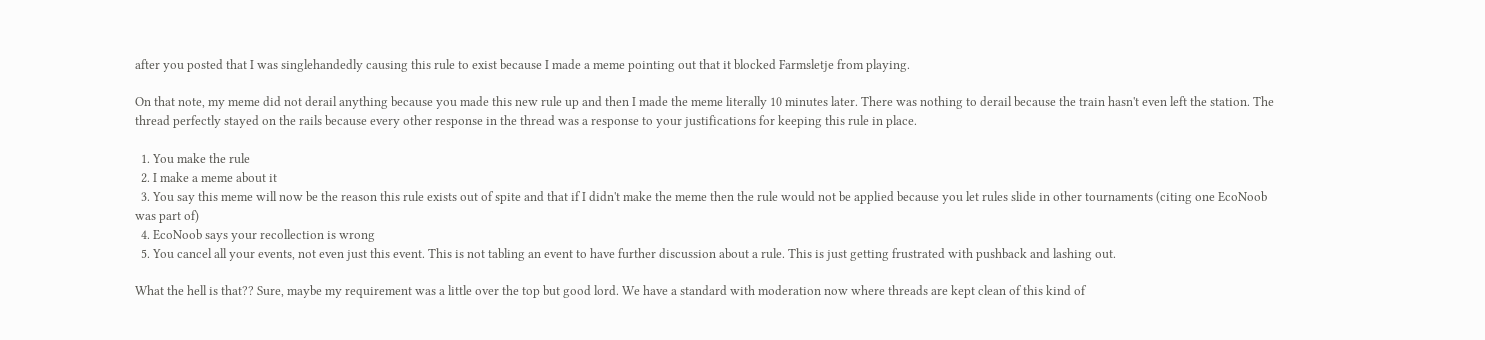after you posted that I was singlehandedly causing this rule to exist because I made a meme pointing out that it blocked Farmsletje from playing.

On that note, my meme did not derail anything because you made this new rule up and then I made the meme literally 10 minutes later. There was nothing to derail because the train hasn't even left the station. The thread perfectly stayed on the rails because every other response in the thread was a response to your justifications for keeping this rule in place.

  1. You make the rule
  2. I make a meme about it
  3. You say this meme will now be the reason this rule exists out of spite and that if I didn't make the meme then the rule would not be applied because you let rules slide in other tournaments (citing one EcoNoob was part of)
  4. EcoNoob says your recollection is wrong
  5. You cancel all your events, not even just this event. This is not tabling an event to have further discussion about a rule. This is just getting frustrated with pushback and lashing out.

What the hell is that?? Sure, maybe my requirement was a little over the top but good lord. We have a standard with moderation now where threads are kept clean of this kind of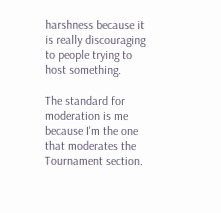harshness because it is really discouraging to people trying to host something.

The standard for moderation is me because I'm the one that moderates the Tournament section.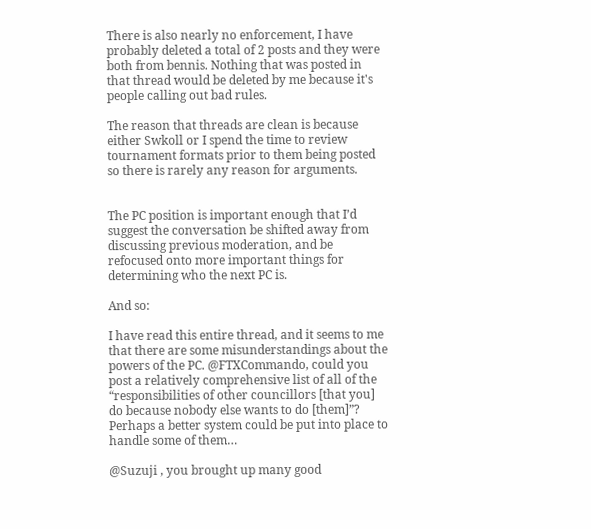There is also nearly no enforcement, I have probably deleted a total of 2 posts and they were both from bennis. Nothing that was posted in that thread would be deleted by me because it's people calling out bad rules.

The reason that threads are clean is because either Swkoll or I spend the time to review tournament formats prior to them being posted so there is rarely any reason for arguments.


The PC position is important enough that I’d suggest the conversation be shifted away from discussing previous moderation, and be refocused onto more important things for determining who the next PC is.

And so:

I have read this entire thread, and it seems to me that there are some misunderstandings about the powers of the PC. @FTXCommando, could you post a relatively comprehensive list of all of the “responsibilities of other councillors [that you] do because nobody else wants to do [them]”? Perhaps a better system could be put into place to handle some of them…

@Suzuji , you brought up many good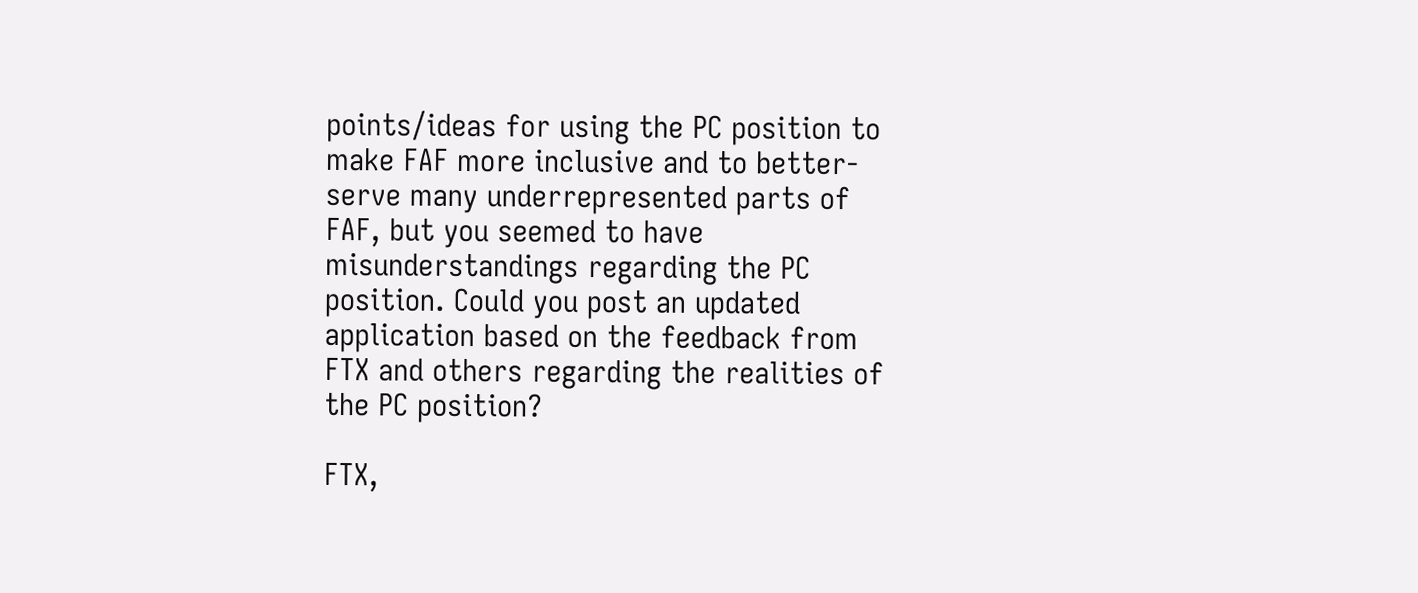points/ideas for using the PC position to make FAF more inclusive and to better-serve many underrepresented parts of FAF, but you seemed to have misunderstandings regarding the PC position. Could you post an updated application based on the feedback from FTX and others regarding the realities of the PC position?

FTX,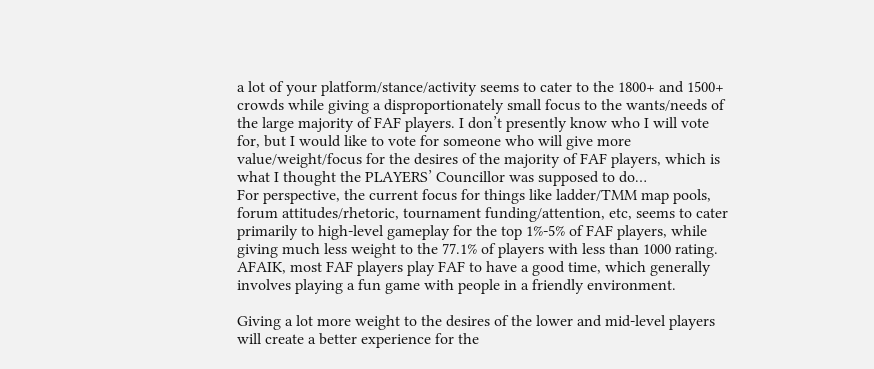a lot of your platform/stance/activity seems to cater to the 1800+ and 1500+ crowds while giving a disproportionately small focus to the wants/needs of the large majority of FAF players. I don’t presently know who I will vote for, but I would like to vote for someone who will give more value/weight/focus for the desires of the majority of FAF players, which is what I thought the PLAYERS’ Councillor was supposed to do…
For perspective, the current focus for things like ladder/TMM map pools, forum attitudes/rhetoric, tournament funding/attention, etc, seems to cater primarily to high-level gameplay for the top 1%-5% of FAF players, while giving much less weight to the 77.1% of players with less than 1000 rating. AFAIK, most FAF players play FAF to have a good time, which generally involves playing a fun game with people in a friendly environment.

Giving a lot more weight to the desires of the lower and mid-level players will create a better experience for the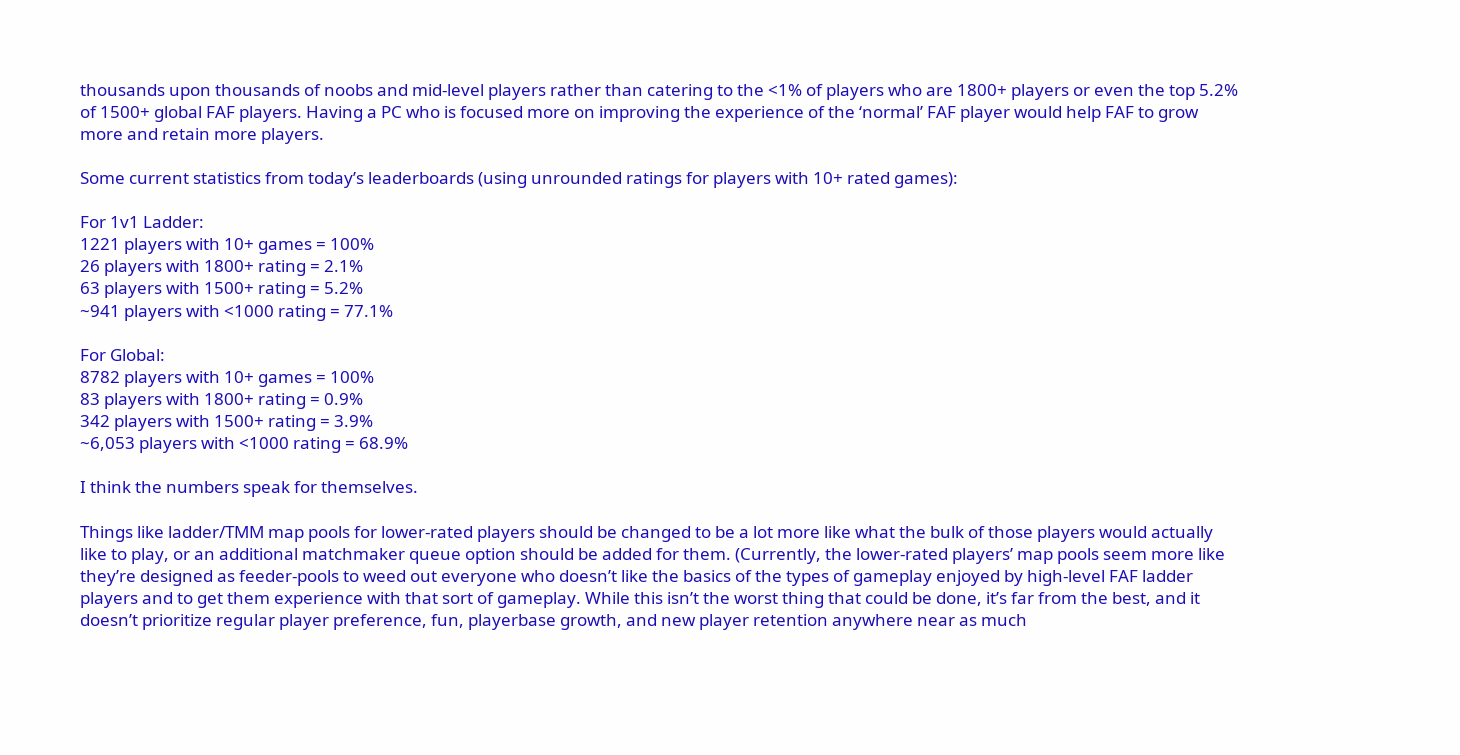thousands upon thousands of noobs and mid-level players rather than catering to the <1% of players who are 1800+ players or even the top 5.2% of 1500+ global FAF players. Having a PC who is focused more on improving the experience of the ‘normal’ FAF player would help FAF to grow more and retain more players.

Some current statistics from today’s leaderboards (using unrounded ratings for players with 10+ rated games):

For 1v1 Ladder:
1221 players with 10+ games = 100%
26 players with 1800+ rating = 2.1%
63 players with 1500+ rating = 5.2%
~941 players with <1000 rating = 77.1%

For Global:
8782 players with 10+ games = 100%
83 players with 1800+ rating = 0.9%
342 players with 1500+ rating = 3.9%
~6,053 players with <1000 rating = 68.9%

I think the numbers speak for themselves.

Things like ladder/TMM map pools for lower-rated players should be changed to be a lot more like what the bulk of those players would actually like to play, or an additional matchmaker queue option should be added for them. (Currently, the lower-rated players’ map pools seem more like they’re designed as feeder-pools to weed out everyone who doesn’t like the basics of the types of gameplay enjoyed by high-level FAF ladder players and to get them experience with that sort of gameplay. While this isn’t the worst thing that could be done, it’s far from the best, and it doesn’t prioritize regular player preference, fun, playerbase growth, and new player retention anywhere near as much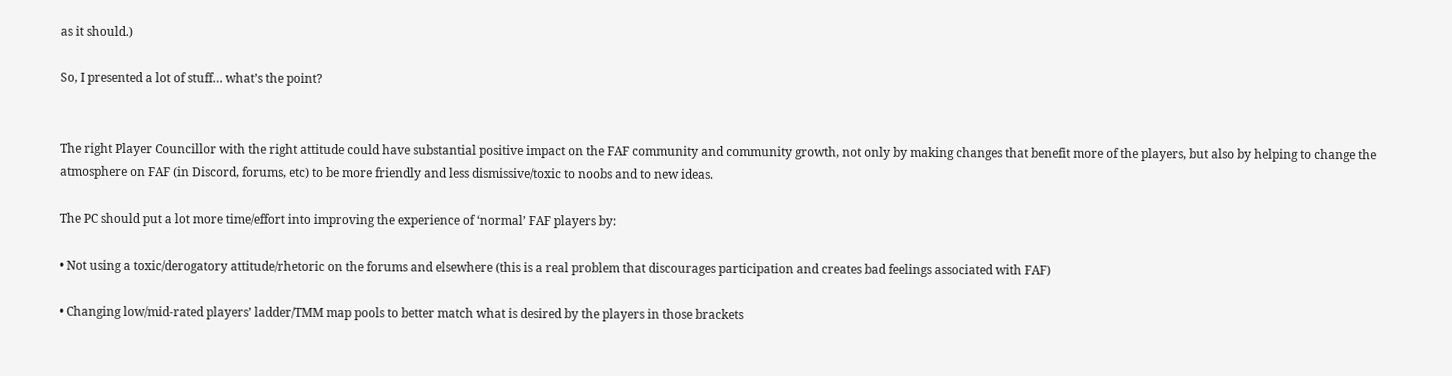as it should.)

So, I presented a lot of stuff… what’s the point?


The right Player Councillor with the right attitude could have substantial positive impact on the FAF community and community growth, not only by making changes that benefit more of the players, but also by helping to change the atmosphere on FAF (in Discord, forums, etc) to be more friendly and less dismissive/toxic to noobs and to new ideas.

The PC should put a lot more time/effort into improving the experience of ‘normal’ FAF players by:

• Not using a toxic/derogatory attitude/rhetoric on the forums and elsewhere (this is a real problem that discourages participation and creates bad feelings associated with FAF)

• Changing low/mid-rated players’ ladder/TMM map pools to better match what is desired by the players in those brackets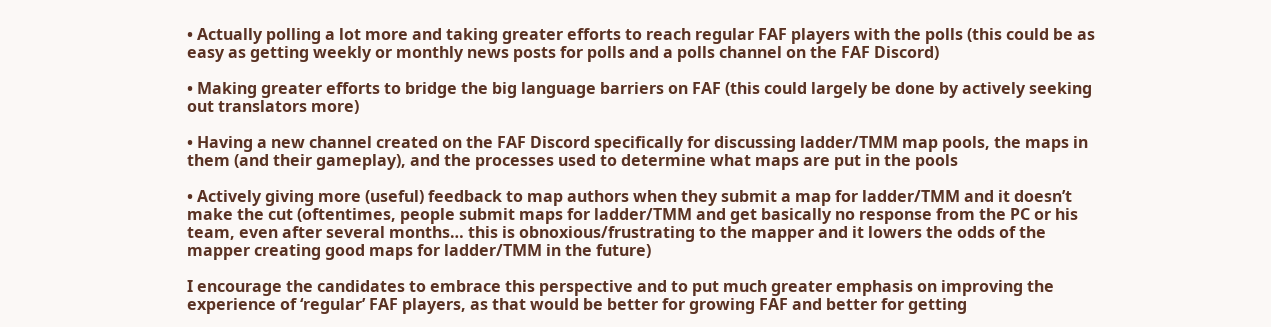• Actually polling a lot more and taking greater efforts to reach regular FAF players with the polls (this could be as easy as getting weekly or monthly news posts for polls and a polls channel on the FAF Discord)

• Making greater efforts to bridge the big language barriers on FAF (this could largely be done by actively seeking out translators more)

• Having a new channel created on the FAF Discord specifically for discussing ladder/TMM map pools, the maps in them (and their gameplay), and the processes used to determine what maps are put in the pools

• Actively giving more (useful) feedback to map authors when they submit a map for ladder/TMM and it doesn’t make the cut (oftentimes, people submit maps for ladder/TMM and get basically no response from the PC or his team, even after several months… this is obnoxious/frustrating to the mapper and it lowers the odds of the mapper creating good maps for ladder/TMM in the future)

I encourage the candidates to embrace this perspective and to put much greater emphasis on improving the experience of ‘regular’ FAF players, as that would be better for growing FAF and better for getting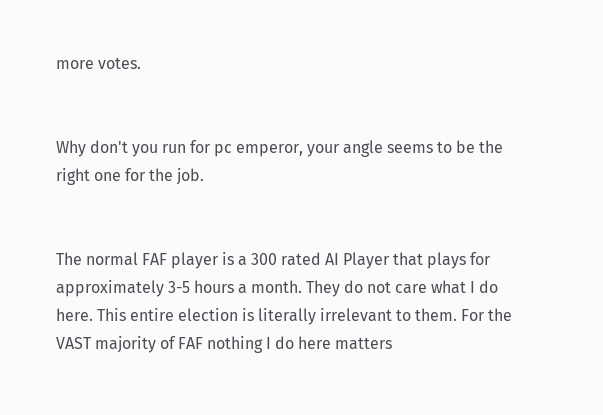more votes.


Why don't you run for pc emperor, your angle seems to be the right one for the job.


The normal FAF player is a 300 rated AI Player that plays for approximately 3-5 hours a month. They do not care what I do here. This entire election is literally irrelevant to them. For the VAST majority of FAF nothing I do here matters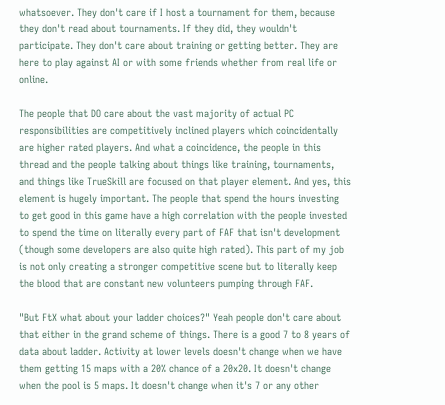whatsoever. They don't care if I host a tournament for them, because they don't read about tournaments. If they did, they wouldn't participate. They don't care about training or getting better. They are here to play against AI or with some friends whether from real life or online.

The people that DO care about the vast majority of actual PC responsibilities are competitively inclined players which coincidentally are higher rated players. And what a coincidence, the people in this thread and the people talking about things like training, tournaments, and things like TrueSkill are focused on that player element. And yes, this element is hugely important. The people that spend the hours investing to get good in this game have a high correlation with the people invested to spend the time on literally every part of FAF that isn't development (though some developers are also quite high rated). This part of my job is not only creating a stronger competitive scene but to literally keep the blood that are constant new volunteers pumping through FAF.

"But FtX what about your ladder choices?" Yeah people don't care about that either in the grand scheme of things. There is a good 7 to 8 years of data about ladder. Activity at lower levels doesn't change when we have them getting 15 maps with a 20% chance of a 20x20. It doesn't change when the pool is 5 maps. It doesn't change when it's 7 or any other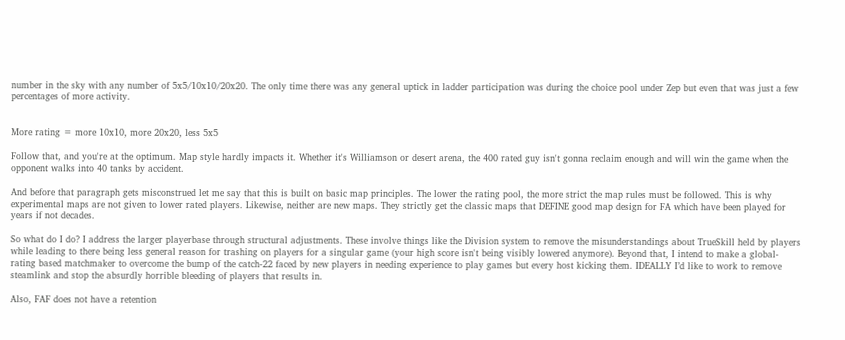number in the sky with any number of 5x5/10x10/20x20. The only time there was any general uptick in ladder participation was during the choice pool under Zep but even that was just a few percentages of more activity.


More rating = more 10x10, more 20x20, less 5x5

Follow that, and you're at the optimum. Map style hardly impacts it. Whether it's Williamson or desert arena, the 400 rated guy isn't gonna reclaim enough and will win the game when the opponent walks into 40 tanks by accident.

And before that paragraph gets misconstrued let me say that this is built on basic map principles. The lower the rating pool, the more strict the map rules must be followed. This is why experimental maps are not given to lower rated players. Likewise, neither are new maps. They strictly get the classic maps that DEFINE good map design for FA which have been played for years if not decades.

So what do I do? I address the larger playerbase through structural adjustments. These involve things like the Division system to remove the misunderstandings about TrueSkill held by players while leading to there being less general reason for trashing on players for a singular game (your high score isn't being visibly lowered anymore). Beyond that, I intend to make a global-rating based matchmaker to overcome the bump of the catch-22 faced by new players in needing experience to play games but every host kicking them. IDEALLY I’d like to work to remove steamlink and stop the absurdly horrible bleeding of players that results in.

Also, FAF does not have a retention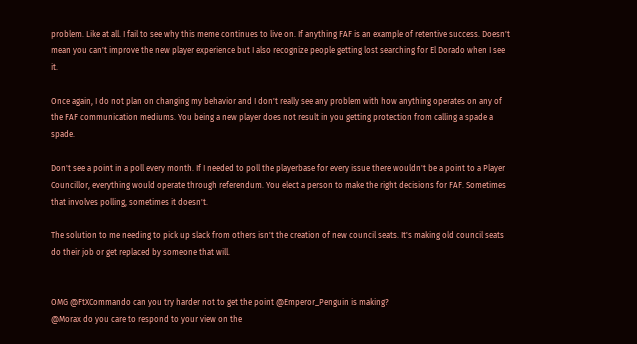problem. Like at all. I fail to see why this meme continues to live on. If anything FAF is an example of retentive success. Doesn't mean you can't improve the new player experience but I also recognize people getting lost searching for El Dorado when I see it.

Once again, I do not plan on changing my behavior and I don't really see any problem with how anything operates on any of the FAF communication mediums. You being a new player does not result in you getting protection from calling a spade a spade.

Don't see a point in a poll every month. If I needed to poll the playerbase for every issue there wouldn't be a point to a Player Councillor, everything would operate through referendum. You elect a person to make the right decisions for FAF. Sometimes that involves polling, sometimes it doesn't.

The solution to me needing to pick up slack from others isn't the creation of new council seats. It's making old council seats do their job or get replaced by someone that will.


OMG @FtXCommando can you try harder not to get the point @Emperor_Penguin is making?
@Morax do you care to respond to your view on the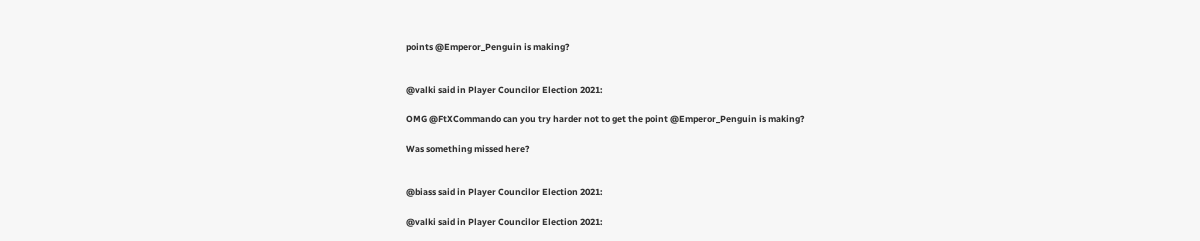points @Emperor_Penguin is making?


@valki said in Player Councilor Election 2021:

OMG @FtXCommando can you try harder not to get the point @Emperor_Penguin is making?

Was something missed here?


@biass said in Player Councilor Election 2021:

@valki said in Player Councilor Election 2021: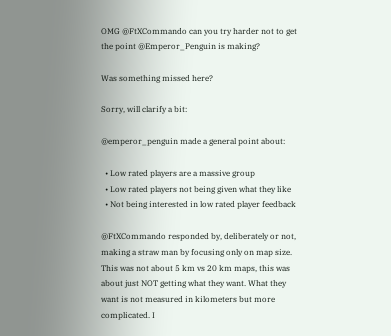OMG @FtXCommando can you try harder not to get the point @Emperor_Penguin is making?

Was something missed here?

Sorry, will clarify a bit:

@emperor_penguin made a general point about:

  • Low rated players are a massive group
  • Low rated players not being given what they like
  • Not being interested in low rated player feedback

@FtXCommando responded by, deliberately or not, making a straw man by focusing only on map size. This was not about 5 km vs 20 km maps, this was about just NOT getting what they want. What they want is not measured in kilometers but more complicated. I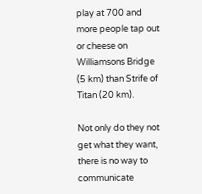play at 700 and more people tap out or cheese on Williamsons Bridge (5 km) than Strife of Titan (20 km).

Not only do they not get what they want, there is no way to communicate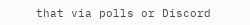that via polls or Discord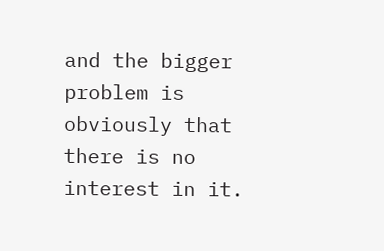and the bigger problem is obviously that there is no interest in it.